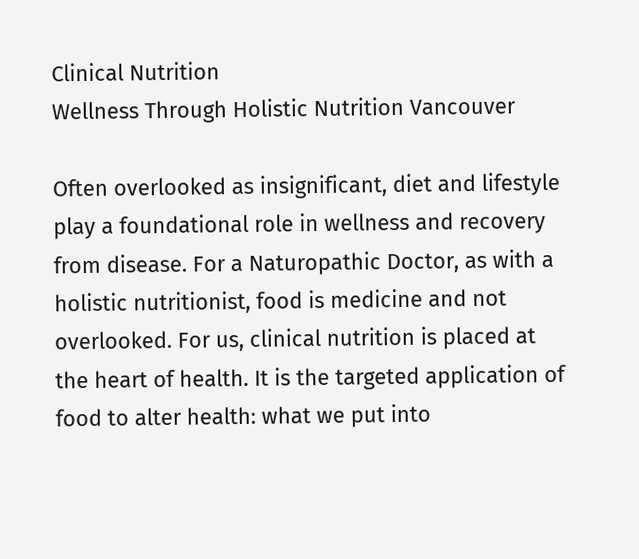Clinical Nutrition
Wellness Through Holistic Nutrition Vancouver

Often overlooked as insignificant, diet and lifestyle play a foundational role in wellness and recovery from disease. For a Naturopathic Doctor, as with a holistic nutritionist, food is medicine and not overlooked. For us, clinical nutrition is placed at the heart of health. It is the targeted application of food to alter health: what we put into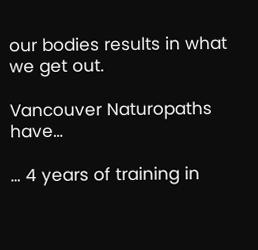our bodies results in what we get out.

Vancouver Naturopaths have…

… 4 years of training in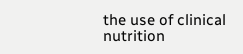the use of clinical nutrition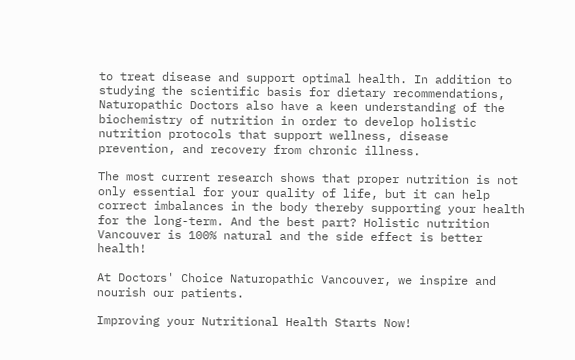to treat disease and support optimal health. In addition to studying the scientific basis for dietary recommendations, Naturopathic Doctors also have a keen understanding of the biochemistry of nutrition in order to develop holistic nutrition protocols that support wellness, disease prevention, and recovery from chronic illness.

The most current research shows that proper nutrition is not only essential for your quality of life, but it can help correct imbalances in the body thereby supporting your health for the long-term. And the best part? Holistic nutrition Vancouver is 100% natural and the side effect is better health!

At Doctors' Choice Naturopathic Vancouver, we inspire and nourish our patients.

Improving your Nutritional Health Starts Now!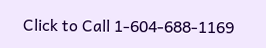Click to Call 1-604-688-1169